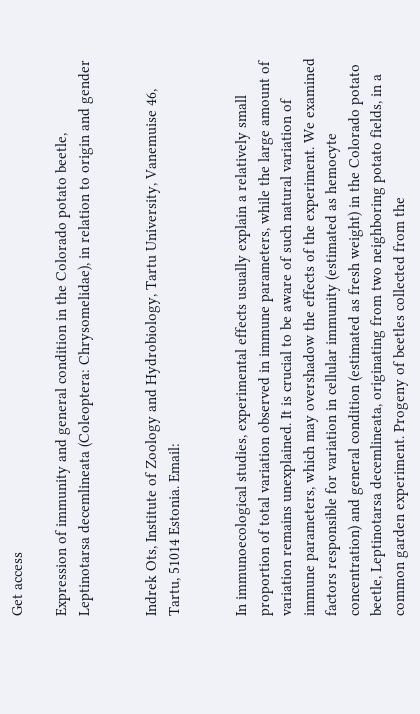Get access

Expression of immunity and general condition in the Colorado potato beetle, Leptinotarsa decemlineata (Coleoptera: Chrysomelidae), in relation to origin and gender


Indrek Ots, Institute of Zoology and Hydrobiology, Tartu University, Vanemuise 46, Tartu, 51014 Estonia. Email:


In immunoecological studies, experimental effects usually explain a relatively small proportion of total variation observed in immune parameters, while the large amount of variation remains unexplained. It is crucial to be aware of such natural variation of immune parameters, which may overshadow the effects of the experiment. We examined factors responsible for variation in cellular immunity (estimated as hemocyte concentration) and general condition (estimated as fresh weight) in the Colorado potato beetle, Leptinotarsa decemlineata, originating from two neighboring potato fields, in a common garden experiment. Progeny of beetles collected from the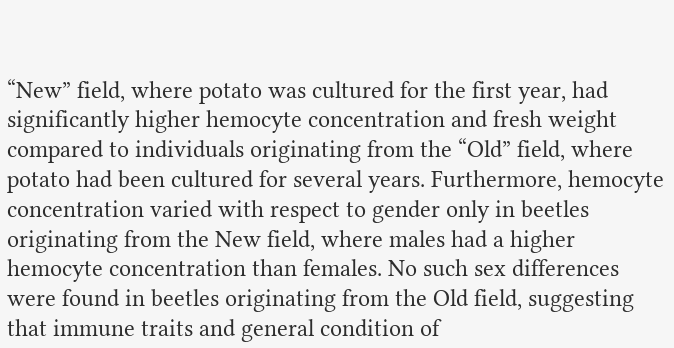“New” field, where potato was cultured for the first year, had significantly higher hemocyte concentration and fresh weight compared to individuals originating from the “Old” field, where potato had been cultured for several years. Furthermore, hemocyte concentration varied with respect to gender only in beetles originating from the New field, where males had a higher hemocyte concentration than females. No such sex differences were found in beetles originating from the Old field, suggesting that immune traits and general condition of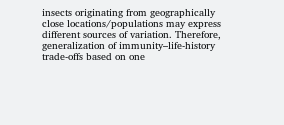insects originating from geographically close locations/populations may express different sources of variation. Therefore, generalization of immunity–life-history trade-offs based on one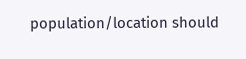population/location should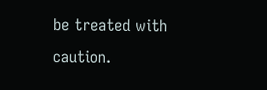be treated with caution.